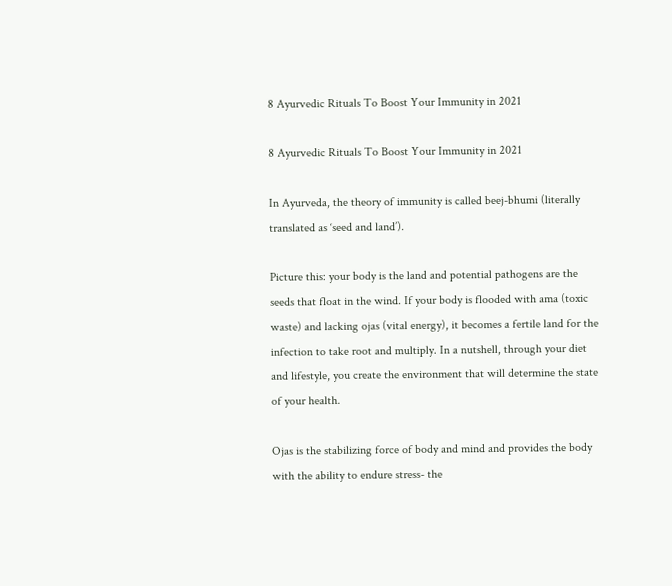8 Ayurvedic Rituals To Boost Your Immunity in 2021

8 Ayurvedic Rituals To Boost Your Immunity in 2021

In Ayurveda, the theory of immunity is called beej-bhumi (literally translated as ‘seed and land’).

Picture this: your body is the land and potential pathogens are the seeds that float in the wind. If your body is flooded with ama (toxic waste) and lacking ojas (vital energy), it becomes a fertile land for the infection to take root and multiply. In a nutshell, through your diet and lifestyle, you create the environment that will determine the state of your health.

Ojas is the stabilizing force of body and mind and provides the body with the ability to endure stress- the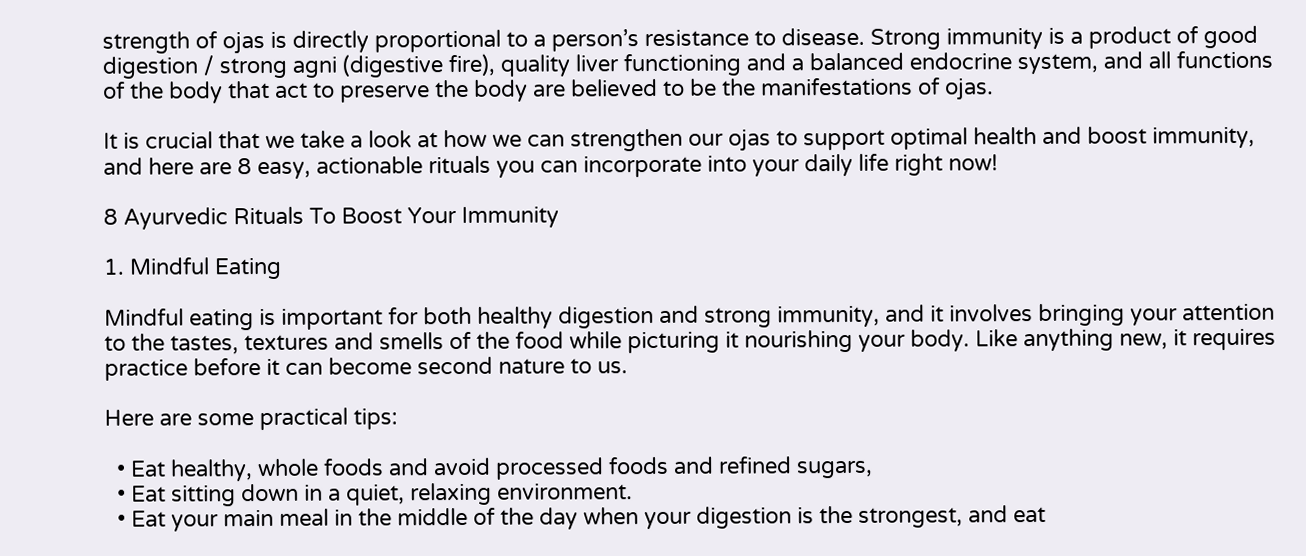strength of ojas is directly proportional to a person’s resistance to disease. Strong immunity is a product of good digestion / strong agni (digestive fire), quality liver functioning and a balanced endocrine system, and all functions of the body that act to preserve the body are believed to be the manifestations of ojas.

It is crucial that we take a look at how we can strengthen our ojas to support optimal health and boost immunity, and here are 8 easy, actionable rituals you can incorporate into your daily life right now!

8 Ayurvedic Rituals To Boost Your Immunity

1. Mindful Eating

Mindful eating is important for both healthy digestion and strong immunity, and it involves bringing your attention to the tastes, textures and smells of the food while picturing it nourishing your body. Like anything new, it requires practice before it can become second nature to us.

Here are some practical tips:

  • Eat healthy, whole foods and avoid processed foods and refined sugars,
  • Eat sitting down in a quiet, relaxing environment.
  • Eat your main meal in the middle of the day when your digestion is the strongest, and eat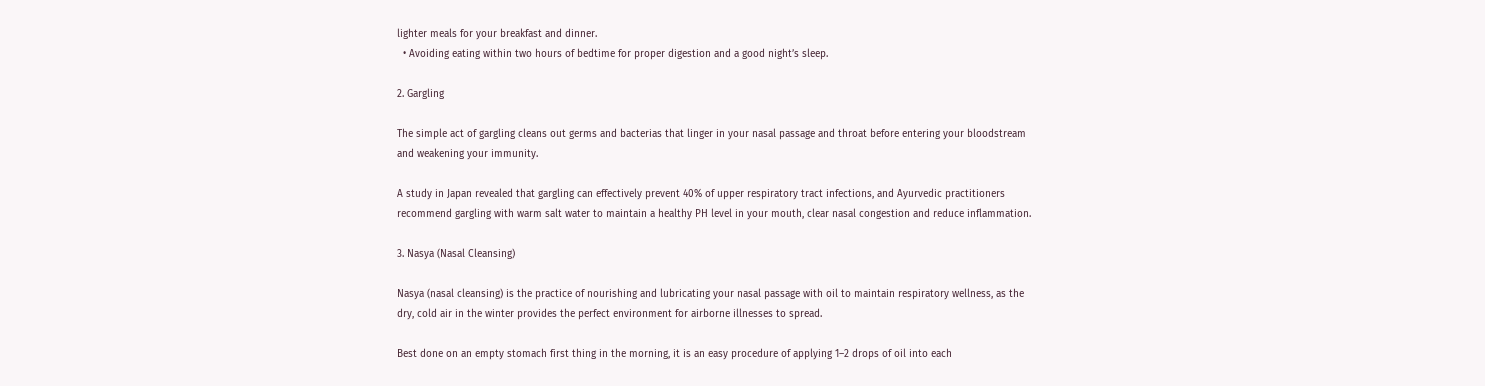lighter meals for your breakfast and dinner.
  • Avoiding eating within two hours of bedtime for proper digestion and a good night’s sleep.

2. Gargling

The simple act of gargling cleans out germs and bacterias that linger in your nasal passage and throat before entering your bloodstream and weakening your immunity.

A study in Japan revealed that gargling can effectively prevent 40% of upper respiratory tract infections, and Ayurvedic practitioners recommend gargling with warm salt water to maintain a healthy PH level in your mouth, clear nasal congestion and reduce inflammation.

3. Nasya (Nasal Cleansing)

Nasya (nasal cleansing) is the practice of nourishing and lubricating your nasal passage with oil to maintain respiratory wellness, as the dry, cold air in the winter provides the perfect environment for airborne illnesses to spread.

Best done on an empty stomach first thing in the morning, it is an easy procedure of applying 1–2 drops of oil into each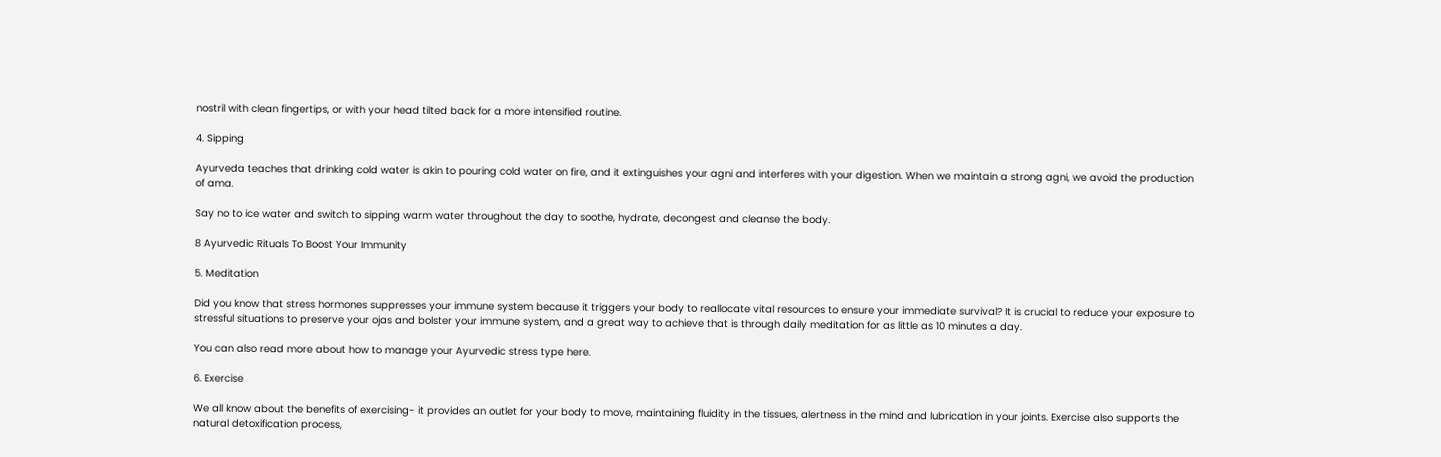nostril with clean fingertips, or with your head tilted back for a more intensified routine.

4. Sipping

Ayurveda teaches that drinking cold water is akin to pouring cold water on fire, and it extinguishes your agni and interferes with your digestion. When we maintain a strong agni, we avoid the production of ama.

Say no to ice water and switch to sipping warm water throughout the day to soothe, hydrate, decongest and cleanse the body.

8 Ayurvedic Rituals To Boost Your Immunity

5. Meditation

Did you know that stress hormones suppresses your immune system because it triggers your body to reallocate vital resources to ensure your immediate survival? It is crucial to reduce your exposure to stressful situations to preserve your ojas and bolster your immune system, and a great way to achieve that is through daily meditation for as little as 10 minutes a day.

You can also read more about how to manage your Ayurvedic stress type here.

6. Exercise

We all know about the benefits of exercising- it provides an outlet for your body to move, maintaining fluidity in the tissues, alertness in the mind and lubrication in your joints. Exercise also supports the natural detoxification process,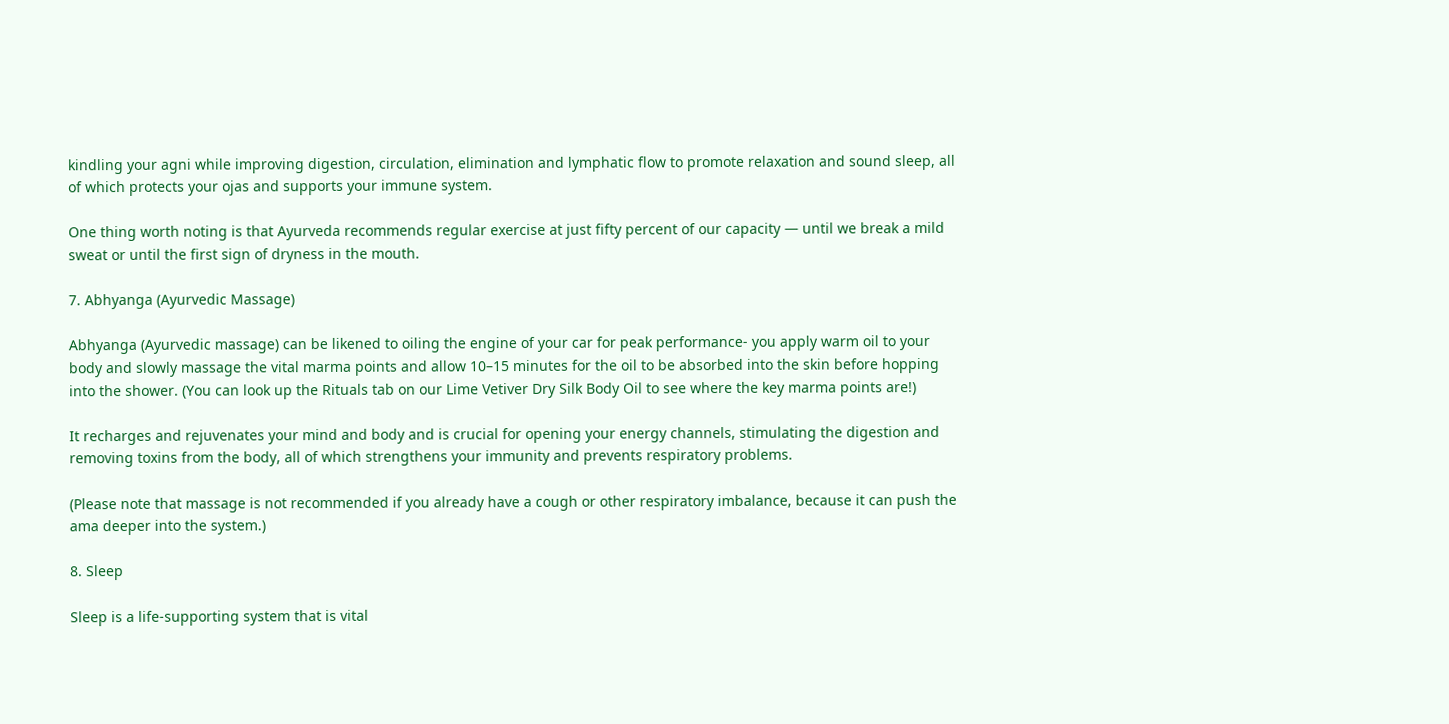kindling your agni while improving digestion, circulation, elimination and lymphatic flow to promote relaxation and sound sleep, all of which protects your ojas and supports your immune system.

One thing worth noting is that Ayurveda recommends regular exercise at just fifty percent of our capacity — until we break a mild sweat or until the first sign of dryness in the mouth.

7. Abhyanga (Ayurvedic Massage)

Abhyanga (Ayurvedic massage) can be likened to oiling the engine of your car for peak performance- you apply warm oil to your body and slowly massage the vital marma points and allow 10–15 minutes for the oil to be absorbed into the skin before hopping into the shower. (You can look up the Rituals tab on our Lime Vetiver Dry Silk Body Oil to see where the key marma points are!)

It recharges and rejuvenates your mind and body and is crucial for opening your energy channels, stimulating the digestion and removing toxins from the body, all of which strengthens your immunity and prevents respiratory problems.

(Please note that massage is not recommended if you already have a cough or other respiratory imbalance, because it can push the ama deeper into the system.)

8. Sleep

Sleep is a life-supporting system that is vital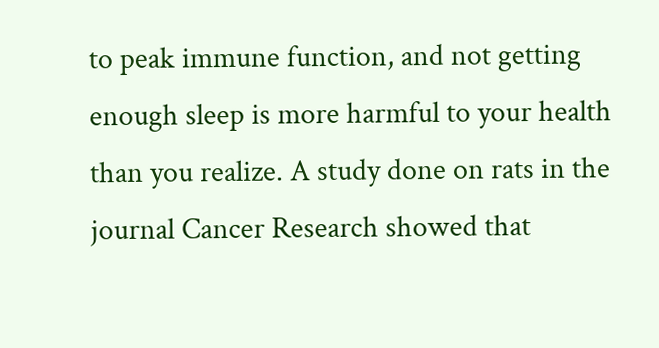to peak immune function, and not getting enough sleep is more harmful to your health than you realize. A study done on rats in the journal Cancer Research showed that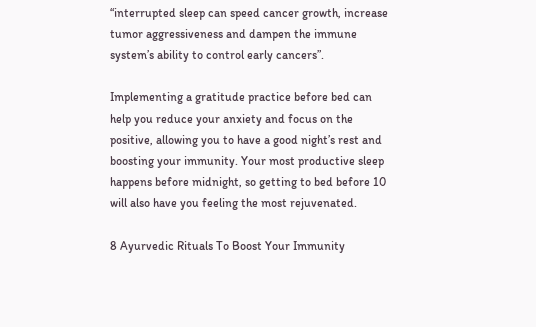“interrupted sleep can speed cancer growth, increase tumor aggressiveness and dampen the immune system’s ability to control early cancers”.

Implementing a gratitude practice before bed can help you reduce your anxiety and focus on the positive, allowing you to have a good night’s rest and boosting your immunity. Your most productive sleep happens before midnight, so getting to bed before 10 will also have you feeling the most rejuvenated.

8 Ayurvedic Rituals To Boost Your Immunity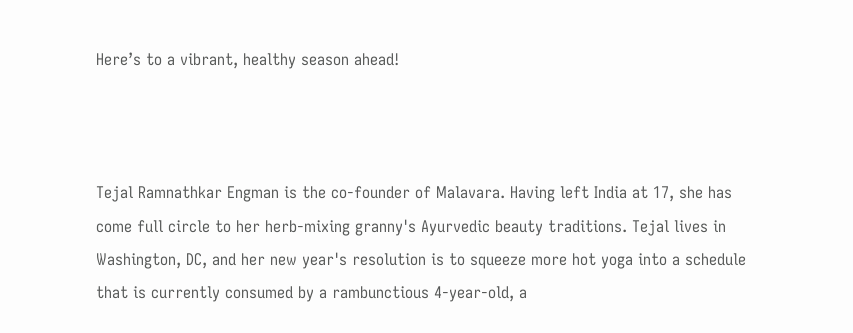Here’s to a vibrant, healthy season ahead!



Tejal Ramnathkar Engman is the co-founder of Malavara. Having left India at 17, she has come full circle to her herb-mixing granny's Ayurvedic beauty traditions. Tejal lives in Washington, DC, and her new year's resolution is to squeeze more hot yoga into a schedule that is currently consumed by a rambunctious 4-year-old, a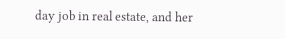day job in real estate, and her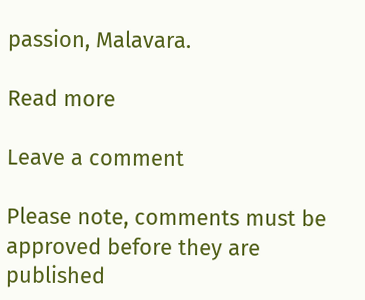passion, Malavara.

Read more

Leave a comment

Please note, comments must be approved before they are published